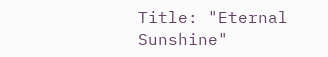Title: "Eternal Sunshine"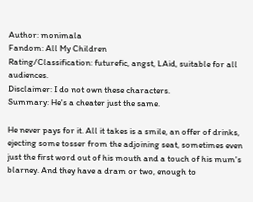Author: monimala
Fandom: All My Children
Rating/Classification: futurefic, angst, LAid, suitable for all audiences.
Disclaimer: I do not own these characters.
Summary: He's a cheater just the same.

He never pays for it. All it takes is a smile, an offer of drinks, ejecting some tosser from the adjoining seat, sometimes even just the first word out of his mouth and a touch of his mum's blarney. And they have a dram or two, enough to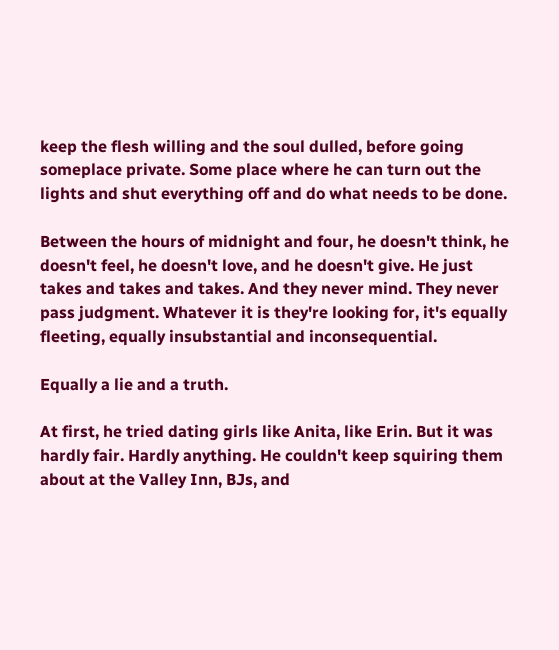keep the flesh willing and the soul dulled, before going someplace private. Some place where he can turn out the lights and shut everything off and do what needs to be done.

Between the hours of midnight and four, he doesn't think, he doesn't feel, he doesn't love, and he doesn't give. He just takes and takes and takes. And they never mind. They never pass judgment. Whatever it is they're looking for, it's equally fleeting, equally insubstantial and inconsequential.

Equally a lie and a truth.

At first, he tried dating girls like Anita, like Erin. But it was hardly fair. Hardly anything. He couldn't keep squiring them about at the Valley Inn, BJs, and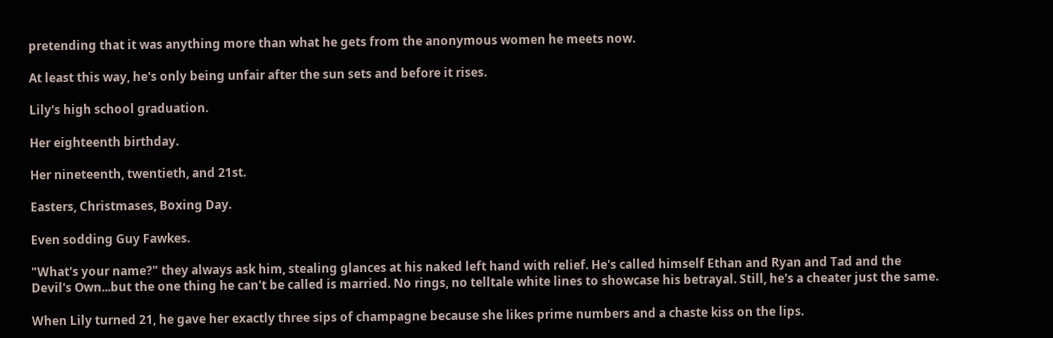pretending that it was anything more than what he gets from the anonymous women he meets now.

At least this way, he's only being unfair after the sun sets and before it rises.

Lily's high school graduation.

Her eighteenth birthday.

Her nineteenth, twentieth, and 21st.

Easters, Christmases, Boxing Day.

Even sodding Guy Fawkes.

"What's your name?" they always ask him, stealing glances at his naked left hand with relief. He's called himself Ethan and Ryan and Tad and the Devil's Own...but the one thing he can't be called is married. No rings, no telltale white lines to showcase his betrayal. Still, he's a cheater just the same.

When Lily turned 21, he gave her exactly three sips of champagne because she likes prime numbers and a chaste kiss on the lips.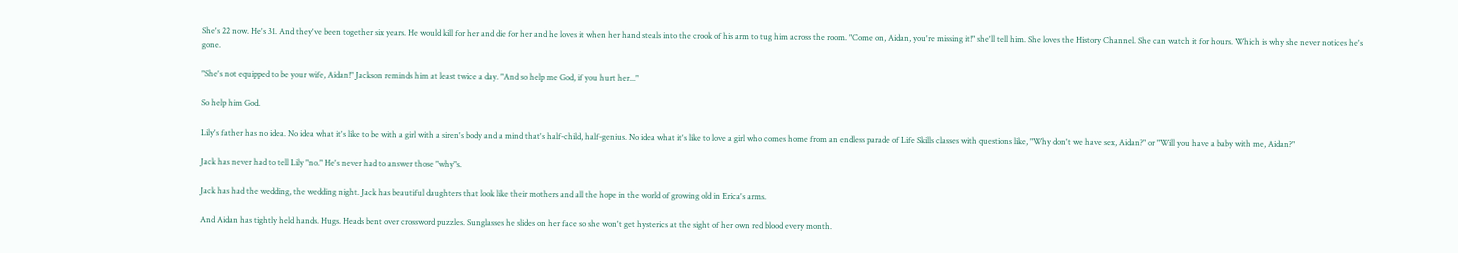She's 22 now. He's 31. And they've been together six years. He would kill for her and die for her and he loves it when her hand steals into the crook of his arm to tug him across the room. "Come on, Aidan, you're missing it!" she'll tell him. She loves the History Channel. She can watch it for hours. Which is why she never notices he's gone.

"She's not equipped to be your wife, Aidan!" Jackson reminds him at least twice a day. "And so help me God, if you hurt her..."

So help him God.

Lily's father has no idea. No idea what it's like to be with a girl with a siren's body and a mind that's half-child, half-genius. No idea what it's like to love a girl who comes home from an endless parade of Life Skills classes with questions like, "Why don't we have sex, Aidan?" or "Will you have a baby with me, Aidan?"

Jack has never had to tell Lily "no." He's never had to answer those "why"s.

Jack has had the wedding, the wedding night. Jack has beautiful daughters that look like their mothers and all the hope in the world of growing old in Erica's arms.

And Aidan has tightly held hands. Hugs. Heads bent over crossword puzzles. Sunglasses he slides on her face so she won't get hysterics at the sight of her own red blood every month.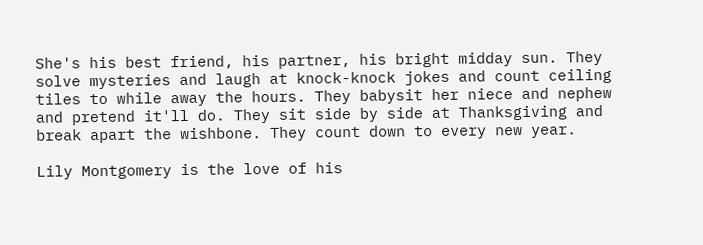She's his best friend, his partner, his bright midday sun. They solve mysteries and laugh at knock-knock jokes and count ceiling tiles to while away the hours. They babysit her niece and nephew and pretend it'll do. They sit side by side at Thanksgiving and break apart the wishbone. They count down to every new year.

Lily Montgomery is the love of his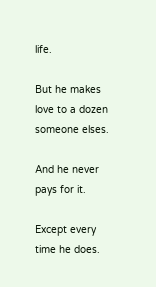life.

But he makes love to a dozen someone elses.

And he never pays for it.

Except every time he does.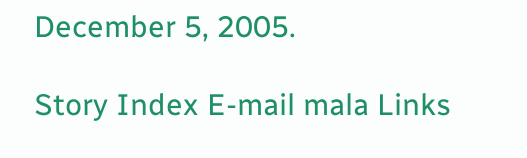December 5, 2005.

Story Index E-mail mala Links